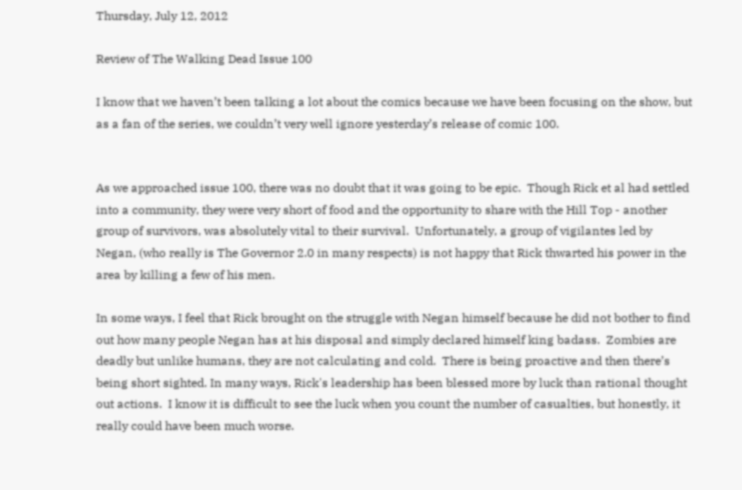Thursday, July 12, 2012

Review of The Walking Dead Issue 100

I know that we haven’t been talking a lot about the comics because we have been focusing on the show, but as a fan of the series, we couldn’t very well ignore yesterday’s release of comic 100.


As we approached issue 100, there was no doubt that it was going to be epic.  Though Rick et al had settled into a community, they were very short of food and the opportunity to share with the Hill Top - another group of survivors, was absolutely vital to their survival.  Unfortunately, a group of vigilantes led by Negan, (who really is The Governor 2.0 in many respects) is not happy that Rick thwarted his power in the area by killing a few of his men.

In some ways, I feel that Rick brought on the struggle with Negan himself because he did not bother to find out how many people Negan has at his disposal and simply declared himself king badass.  Zombies are deadly but unlike humans, they are not calculating and cold.  There is being proactive and then there’s being short sighted. In many ways, Rick's leadership has been blessed more by luck than rational thought out actions.  I know it is difficult to see the luck when you count the number of casualties, but honestly, it really could have been much worse.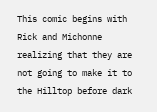This comic begins with Rick and Michonne realizing that they are not going to make it to the Hilltop before dark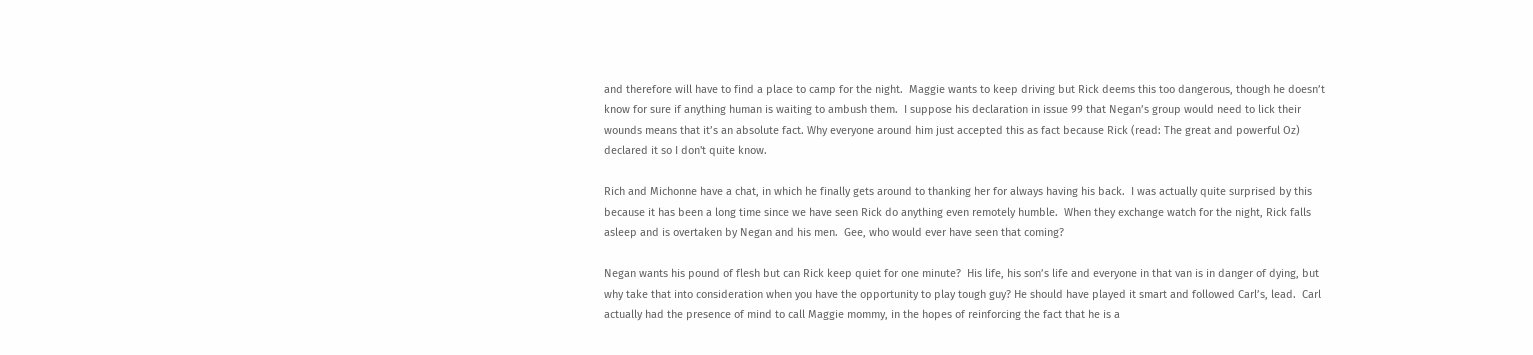and therefore will have to find a place to camp for the night.  Maggie wants to keep driving but Rick deems this too dangerous, though he doesn’t know for sure if anything human is waiting to ambush them.  I suppose his declaration in issue 99 that Negan’s group would need to lick their wounds means that it’s an absolute fact. Why everyone around him just accepted this as fact because Rick (read: The great and powerful Oz) declared it so I don't quite know.

Rich and Michonne have a chat, in which he finally gets around to thanking her for always having his back.  I was actually quite surprised by this because it has been a long time since we have seen Rick do anything even remotely humble.  When they exchange watch for the night, Rick falls asleep and is overtaken by Negan and his men.  Gee, who would ever have seen that coming?

Negan wants his pound of flesh but can Rick keep quiet for one minute?  His life, his son’s life and everyone in that van is in danger of dying, but why take that into consideration when you have the opportunity to play tough guy? He should have played it smart and followed Carl’s, lead.  Carl actually had the presence of mind to call Maggie mommy, in the hopes of reinforcing the fact that he is a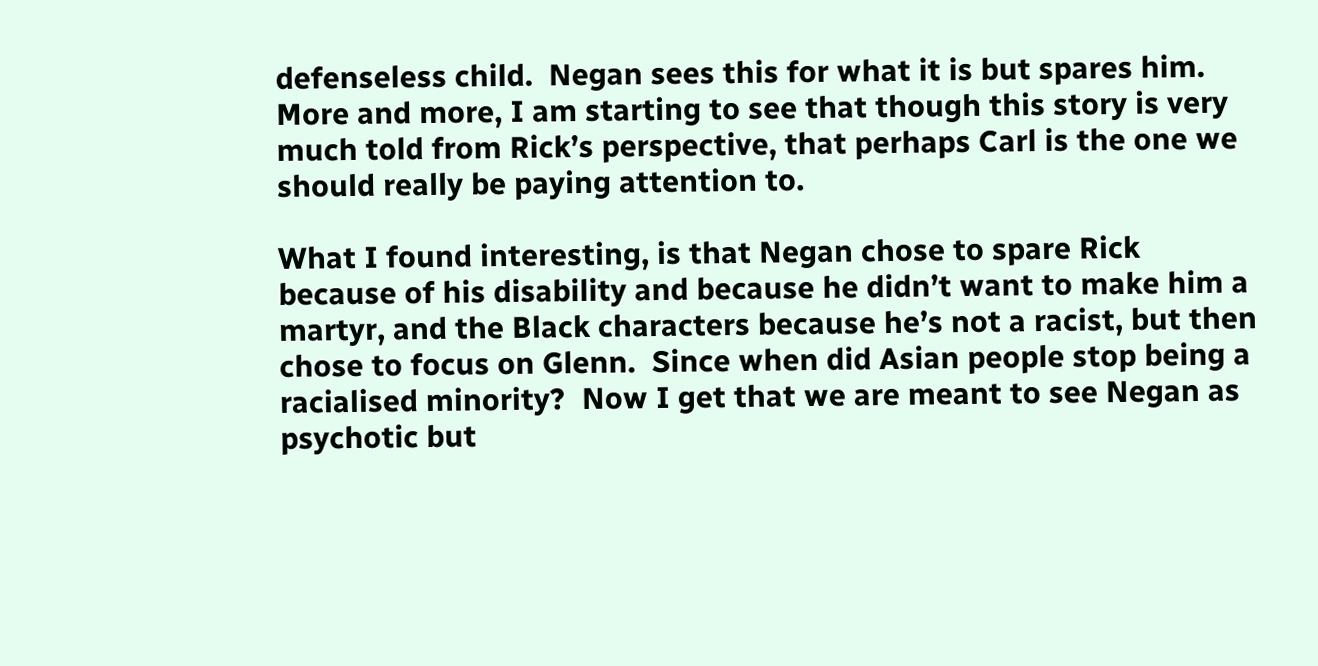defenseless child.  Negan sees this for what it is but spares him. More and more, I am starting to see that though this story is very much told from Rick’s perspective, that perhaps Carl is the one we should really be paying attention to.

What I found interesting, is that Negan chose to spare Rick because of his disability and because he didn’t want to make him a martyr, and the Black characters because he’s not a racist, but then chose to focus on Glenn.  Since when did Asian people stop being a racialised minority?  Now I get that we are meant to see Negan as psychotic but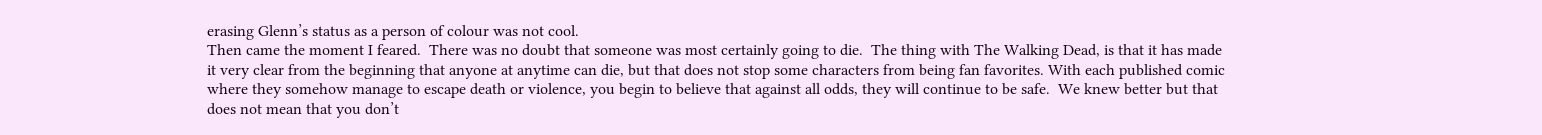erasing Glenn’s status as a person of colour was not cool.
Then came the moment I feared.  There was no doubt that someone was most certainly going to die.  The thing with The Walking Dead, is that it has made it very clear from the beginning that anyone at anytime can die, but that does not stop some characters from being fan favorites. With each published comic where they somehow manage to escape death or violence, you begin to believe that against all odds, they will continue to be safe.  We knew better but that does not mean that you don’t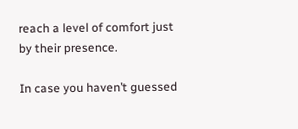reach a level of comfort just by their presence.

In case you haven’t guessed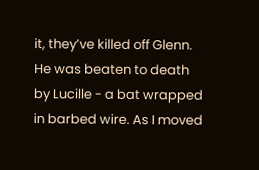it, they’ve killed off Glenn.  He was beaten to death by Lucille - a bat wrapped in barbed wire. As I moved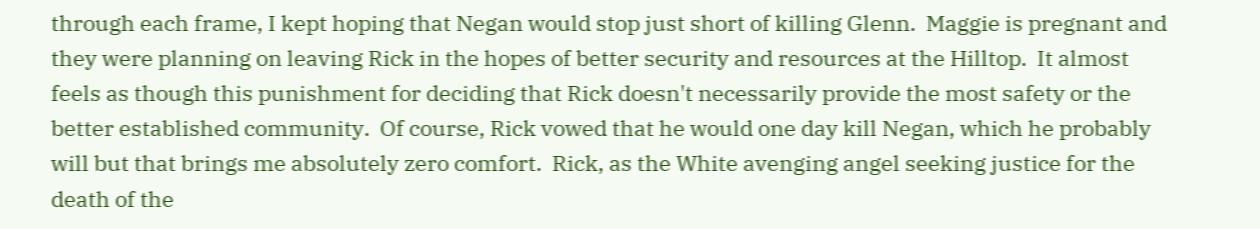through each frame, I kept hoping that Negan would stop just short of killing Glenn.  Maggie is pregnant and they were planning on leaving Rick in the hopes of better security and resources at the Hilltop.  It almost feels as though this punishment for deciding that Rick doesn't necessarily provide the most safety or the better established community.  Of course, Rick vowed that he would one day kill Negan, which he probably will but that brings me absolutely zero comfort.  Rick, as the White avenging angel seeking justice for the death of the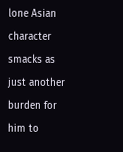lone Asian character smacks as just another burden for him to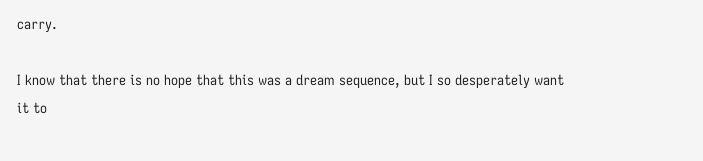carry.

I know that there is no hope that this was a dream sequence, but I so desperately want it to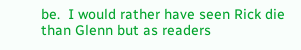be.  I would rather have seen Rick die than Glenn but as readers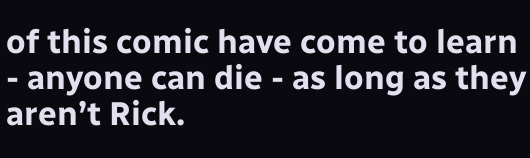of this comic have come to learn - anyone can die - as long as they aren’t Rick.